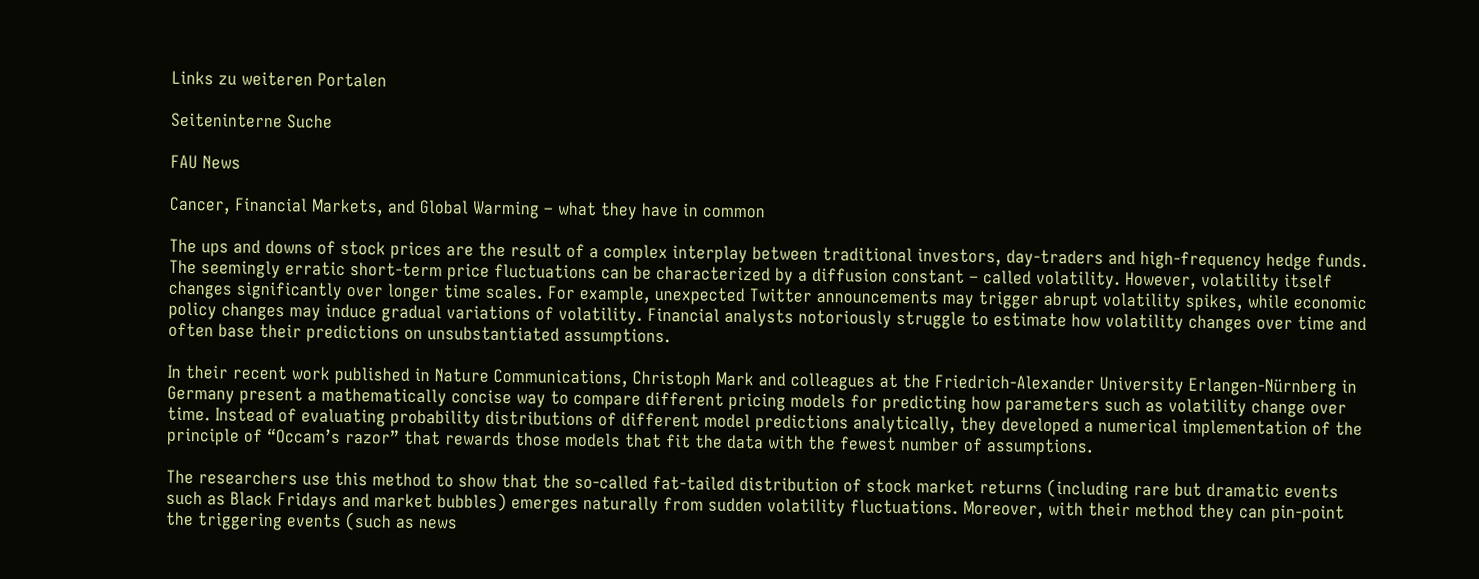Links zu weiteren Portalen

Seiteninterne Suche

FAU News

Cancer, Financial Markets, and Global Warming – what they have in common

The ups and downs of stock prices are the result of a complex interplay between traditional investors, day-traders and high-frequency hedge funds. The seemingly erratic short-term price fluctuations can be characterized by a diffusion constant – called volatility. However, volatility itself changes significantly over longer time scales. For example, unexpected Twitter announcements may trigger abrupt volatility spikes, while economic policy changes may induce gradual variations of volatility. Financial analysts notoriously struggle to estimate how volatility changes over time and often base their predictions on unsubstantiated assumptions.

In their recent work published in Nature Communications, Christoph Mark and colleagues at the Friedrich-Alexander University Erlangen-Nürnberg in Germany present a mathematically concise way to compare different pricing models for predicting how parameters such as volatility change over time. Instead of evaluating probability distributions of different model predictions analytically, they developed a numerical implementation of the principle of “Occam’s razor” that rewards those models that fit the data with the fewest number of assumptions.

The researchers use this method to show that the so-called fat-tailed distribution of stock market returns (including rare but dramatic events such as Black Fridays and market bubbles) emerges naturally from sudden volatility fluctuations. Moreover, with their method they can pin-point the triggering events (such as news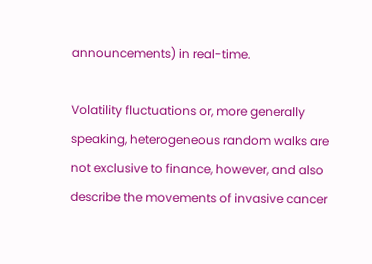announcements) in real-time.

Volatility fluctuations or, more generally speaking, heterogeneous random walks are not exclusive to finance, however, and also describe the movements of invasive cancer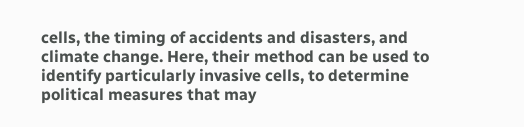cells, the timing of accidents and disasters, and climate change. Here, their method can be used to identify particularly invasive cells, to determine political measures that may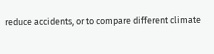reduce accidents, or to compare different climate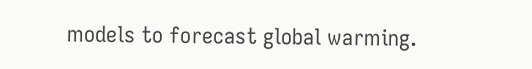models to forecast global warming.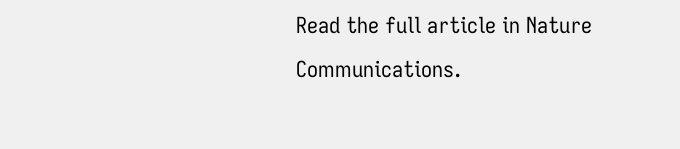Read the full article in Nature Communications.